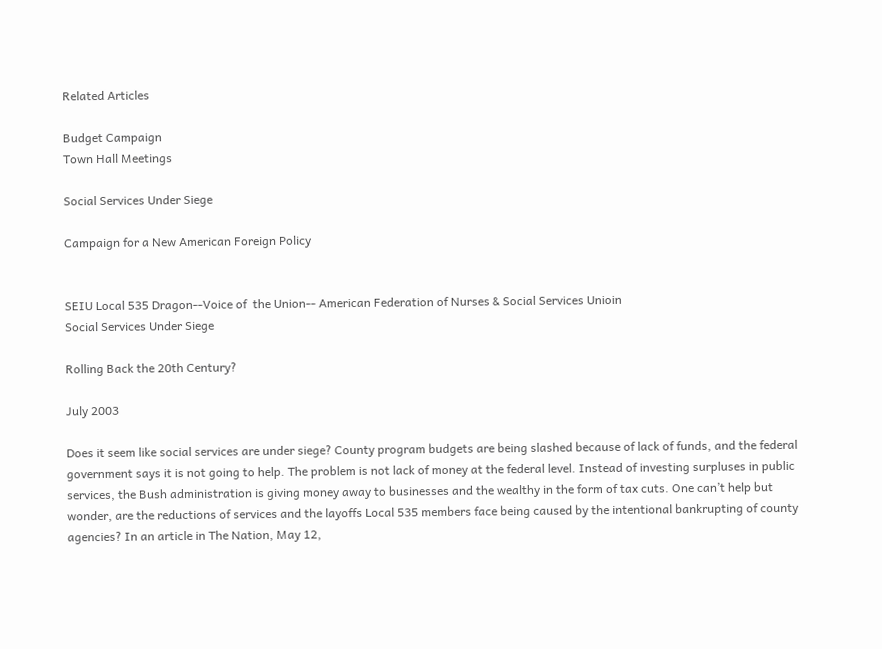Related Articles

Budget Campaign
Town Hall Meetings

Social Services Under Siege

Campaign for a New American Foreign Policy


SEIU Local 535 Dragon--Voice of  the Union-- American Federation of Nurses & Social Services Unioin
Social Services Under Siege

Rolling Back the 20th Century?

July 2003

Does it seem like social services are under siege? County program budgets are being slashed because of lack of funds, and the federal government says it is not going to help. The problem is not lack of money at the federal level. Instead of investing surpluses in public services, the Bush administration is giving money away to businesses and the wealthy in the form of tax cuts. One can’t help but wonder, are the reductions of services and the layoffs Local 535 members face being caused by the intentional bankrupting of county agencies? In an article in The Nation, May 12,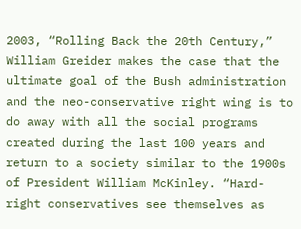2003, “Rolling Back the 20th Century,” William Greider makes the case that the ultimate goal of the Bush administration and the neo-conservative right wing is to do away with all the social programs created during the last 100 years and return to a society similar to the 1900s of President William McKinley. “Hard-right conservatives see themselves as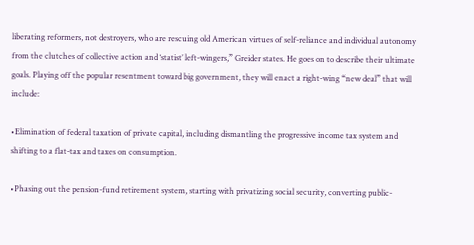liberating reformers, not destroyers, who are rescuing old American virtues of self-reliance and individual autonomy from the clutches of collective action and ‘statist’ left-wingers,” Greider states. He goes on to describe their ultimate goals. Playing off the popular resentment toward big government, they will enact a right-wing “new deal” that will include:

•Elimination of federal taxation of private capital, including dismantling the progressive income tax system and shifting to a flat-tax and taxes on consumption.

•Phasing out the pension-fund retirement system, starting with privatizing social security, converting public-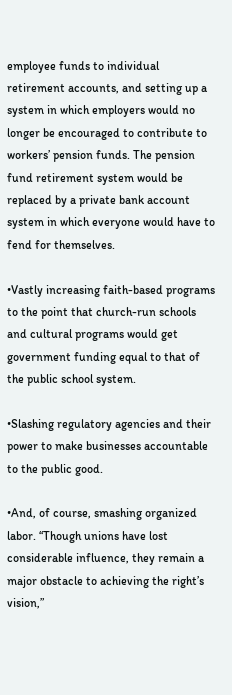employee funds to individual retirement accounts, and setting up a system in which employers would no longer be encouraged to contribute to workers’ pension funds. The pension fund retirement system would be replaced by a private bank account system in which everyone would have to fend for themselves.

•Vastly increasing faith-based programs to the point that church-run schools and cultural programs would get government funding equal to that of the public school system.

•Slashing regulatory agencies and their power to make businesses accountable to the public good.

•And, of course, smashing organized labor. “Though unions have lost considerable influence, they remain a major obstacle to achieving the right’s vision,”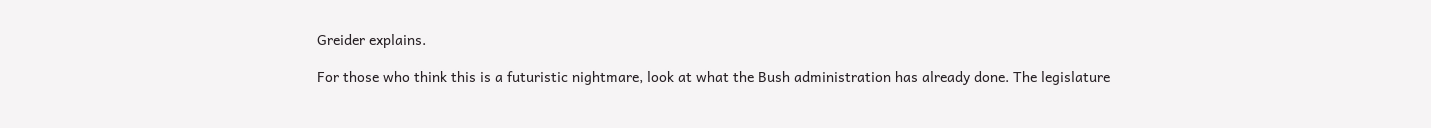Greider explains.

For those who think this is a futuristic nightmare, look at what the Bush administration has already done. The legislature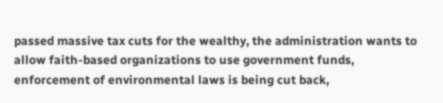passed massive tax cuts for the wealthy, the administration wants to allow faith-based organizations to use government funds, enforcement of environmental laws is being cut back,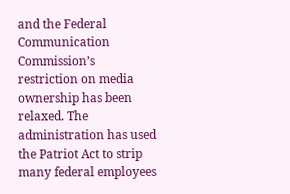and the Federal Communication Commission’s restriction on media ownership has been relaxed. The administration has used the Patriot Act to strip many federal employees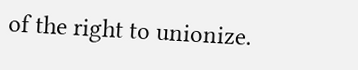of the right to unionize.